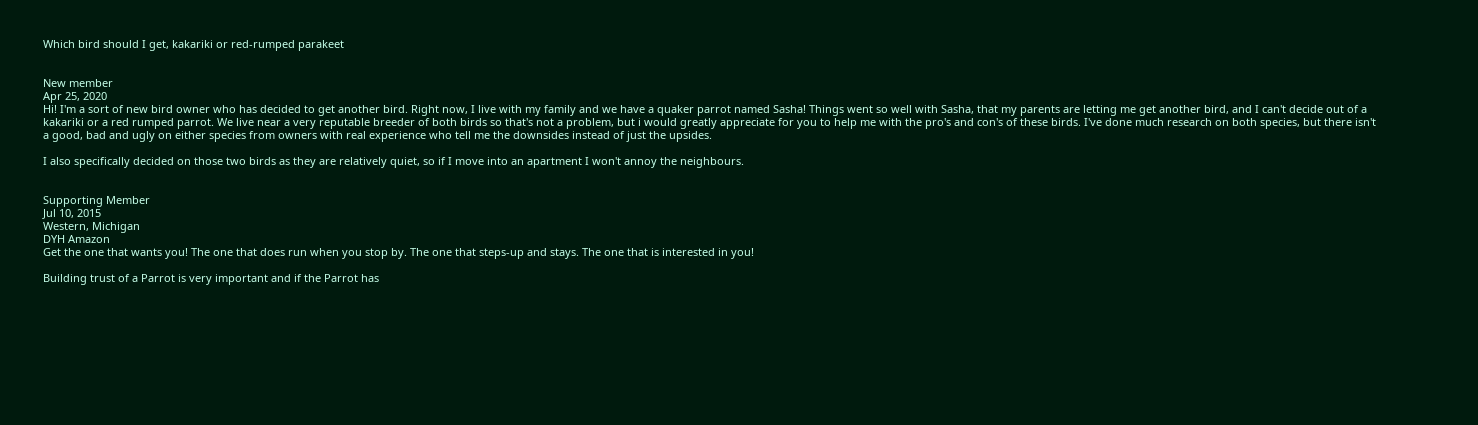Which bird should I get, kakariki or red-rumped parakeet


New member
Apr 25, 2020
Hi! I'm a sort of new bird owner who has decided to get another bird. Right now, I live with my family and we have a quaker parrot named Sasha! Things went so well with Sasha, that my parents are letting me get another bird, and I can't decide out of a kakariki or a red rumped parrot. We live near a very reputable breeder of both birds so that's not a problem, but i would greatly appreciate for you to help me with the pro's and con's of these birds. I've done much research on both species, but there isn't a good, bad and ugly on either species from owners with real experience who tell me the downsides instead of just the upsides.

I also specifically decided on those two birds as they are relatively quiet, so if I move into an apartment I won't annoy the neighbours.


Supporting Member
Jul 10, 2015
Western, Michigan
DYH Amazon
Get the one that wants you! The one that does run when you stop by. The one that steps-up and stays. The one that is interested in you!

Building trust of a Parrot is very important and if the Parrot has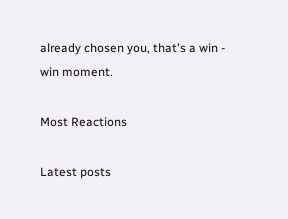already chosen you, that's a win - win moment.

Most Reactions

Latest posts